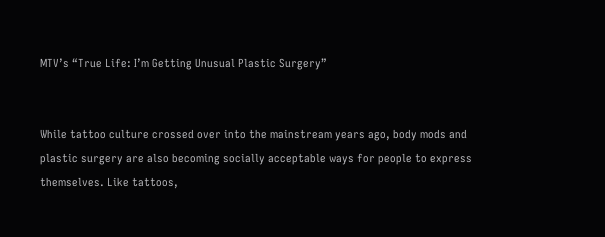MTV’s “True Life: I’m Getting Unusual Plastic Surgery”


While tattoo culture crossed over into the mainstream years ago, body mods and plastic surgery are also becoming socially acceptable ways for people to express themselves. Like tattoos,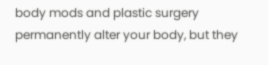body mods and plastic surgery permanently alter your body, but they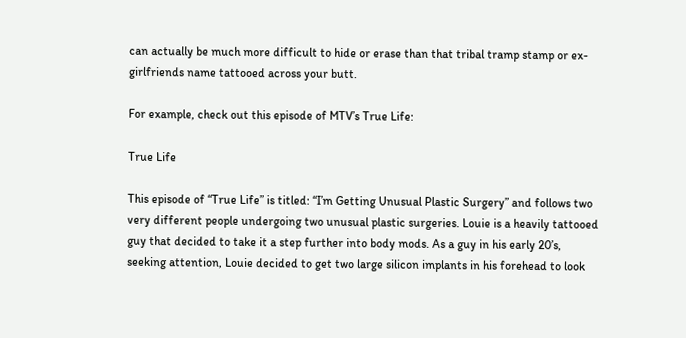can actually be much more difficult to hide or erase than that tribal tramp stamp or ex-girlfriends name tattooed across your butt.

For example, check out this episode of MTV’s True Life:

True Life

This episode of “True Life” is titled: “I’m Getting Unusual Plastic Surgery” and follows two very different people undergoing two unusual plastic surgeries. Louie is a heavily tattooed guy that decided to take it a step further into body mods. As a guy in his early 20’s, seeking attention, Louie decided to get two large silicon implants in his forehead to look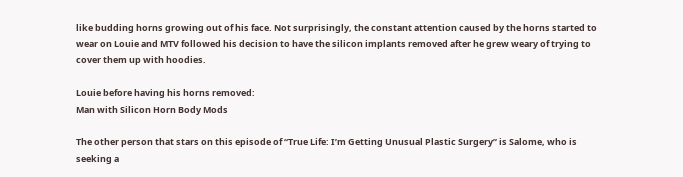like budding horns growing out of his face. Not surprisingly, the constant attention caused by the horns started to wear on Louie and MTV followed his decision to have the silicon implants removed after he grew weary of trying to cover them up with hoodies.

Louie before having his horns removed:
Man with Silicon Horn Body Mods

The other person that stars on this episode of “True Life: I’m Getting Unusual Plastic Surgery” is Salome, who is seeking a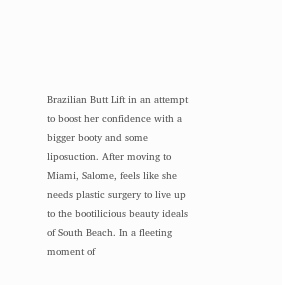Brazilian Butt Lift in an attempt to boost her confidence with a bigger booty and some liposuction. After moving to Miami, Salome, feels like she needs plastic surgery to live up to the bootilicious beauty ideals of South Beach. In a fleeting moment of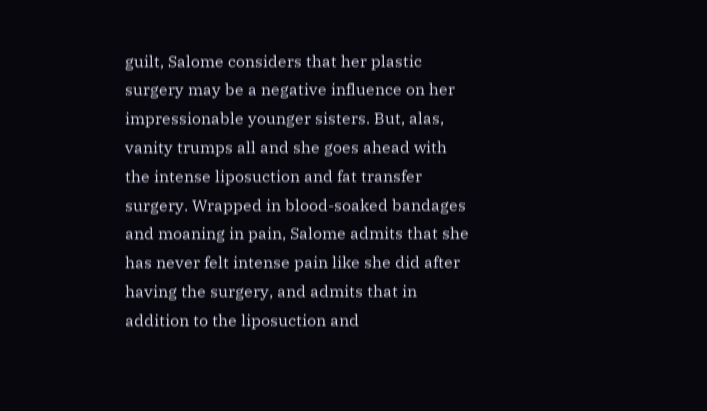guilt, Salome considers that her plastic surgery may be a negative influence on her impressionable younger sisters. But, alas, vanity trumps all and she goes ahead with the intense liposuction and fat transfer surgery. Wrapped in blood-soaked bandages and moaning in pain, Salome admits that she has never felt intense pain like she did after having the surgery, and admits that in addition to the liposuction and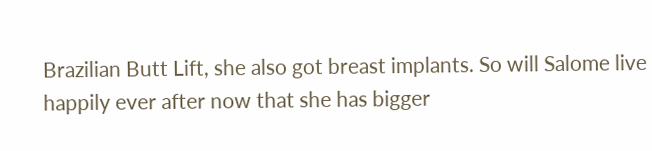Brazilian Butt Lift, she also got breast implants. So will Salome live happily ever after now that she has bigger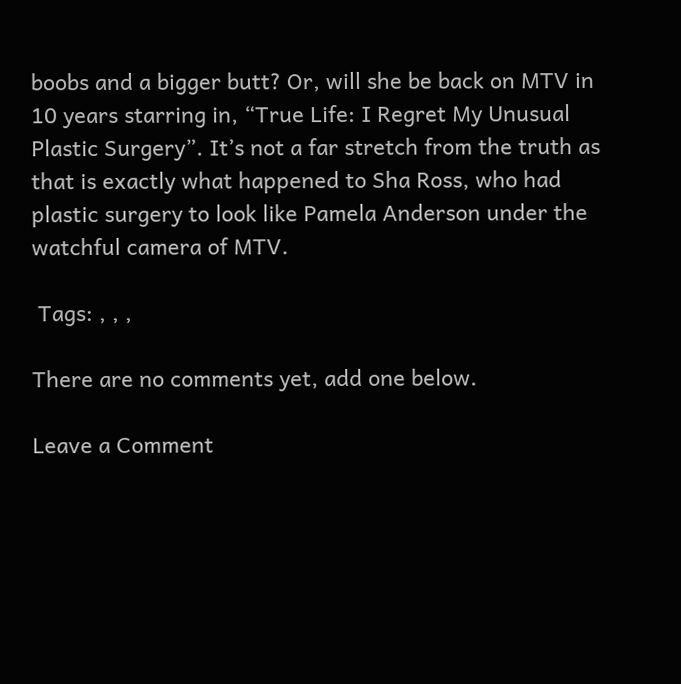boobs and a bigger butt? Or, will she be back on MTV in 10 years starring in, “True Life: I Regret My Unusual Plastic Surgery”. It’s not a far stretch from the truth as that is exactly what happened to Sha Ross, who had plastic surgery to look like Pamela Anderson under the watchful camera of MTV.

 Tags: , , ,

There are no comments yet, add one below.

Leave a Comment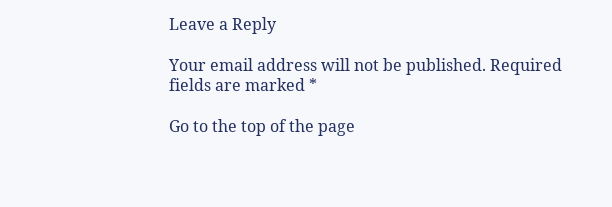Leave a Reply

Your email address will not be published. Required fields are marked *

Go to the top of the page